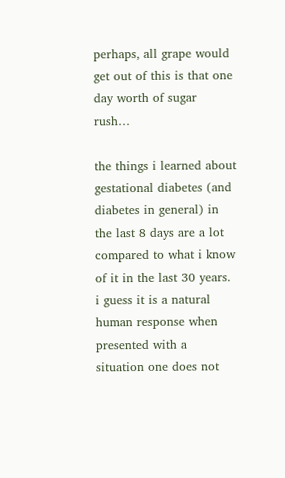perhaps, all grape would get out of this is that one day worth of sugar rush…

the things i learned about gestational diabetes (and diabetes in general) in the last 8 days are a lot compared to what i know of it in the last 30 years. i guess it is a natural human response when presented with a situation one does not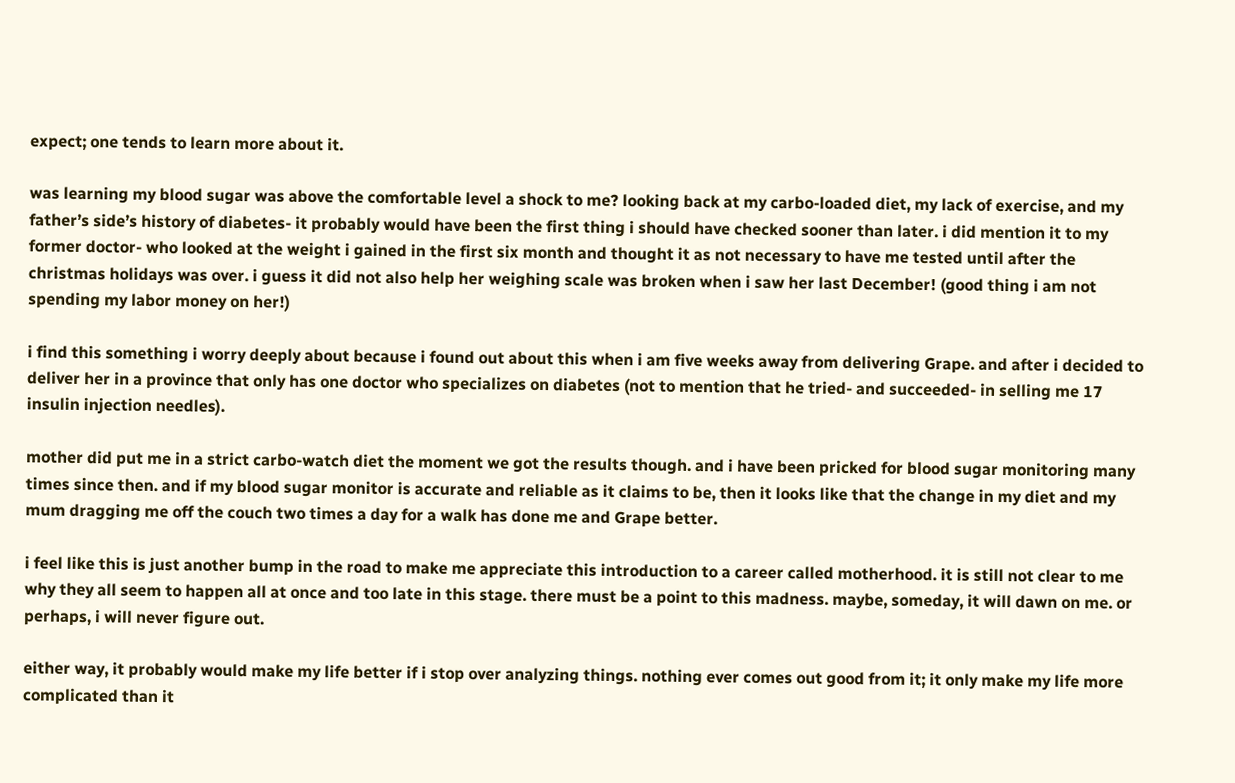expect; one tends to learn more about it.

was learning my blood sugar was above the comfortable level a shock to me? looking back at my carbo-loaded diet, my lack of exercise, and my father’s side’s history of diabetes- it probably would have been the first thing i should have checked sooner than later. i did mention it to my former doctor- who looked at the weight i gained in the first six month and thought it as not necessary to have me tested until after the christmas holidays was over. i guess it did not also help her weighing scale was broken when i saw her last December! (good thing i am not spending my labor money on her!)

i find this something i worry deeply about because i found out about this when i am five weeks away from delivering Grape. and after i decided to deliver her in a province that only has one doctor who specializes on diabetes (not to mention that he tried- and succeeded- in selling me 17 insulin injection needles).

mother did put me in a strict carbo-watch diet the moment we got the results though. and i have been pricked for blood sugar monitoring many times since then. and if my blood sugar monitor is accurate and reliable as it claims to be, then it looks like that the change in my diet and my mum dragging me off the couch two times a day for a walk has done me and Grape better.

i feel like this is just another bump in the road to make me appreciate this introduction to a career called motherhood. it is still not clear to me why they all seem to happen all at once and too late in this stage. there must be a point to this madness. maybe, someday, it will dawn on me. or perhaps, i will never figure out.

either way, it probably would make my life better if i stop over analyzing things. nothing ever comes out good from it; it only make my life more complicated than it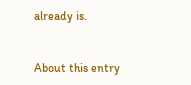already is.


About this entry